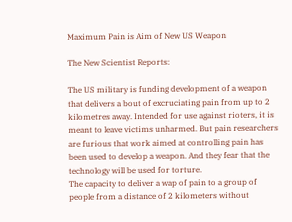Maximum Pain is Aim of New US Weapon

The New Scientist Reports:

The US military is funding development of a weapon that delivers a bout of excruciating pain from up to 2 kilometres away. Intended for use against rioters, it is meant to leave victims unharmed. But pain researchers are furious that work aimed at controlling pain has been used to develop a weapon. And they fear that the technology will be used for torture.
The capacity to deliver a wap of pain to a group of people from a distance of 2 kilometers without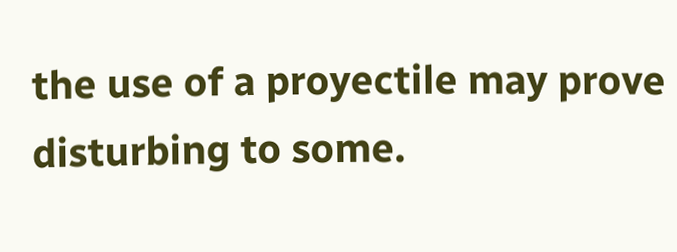the use of a proyectile may prove disturbing to some.